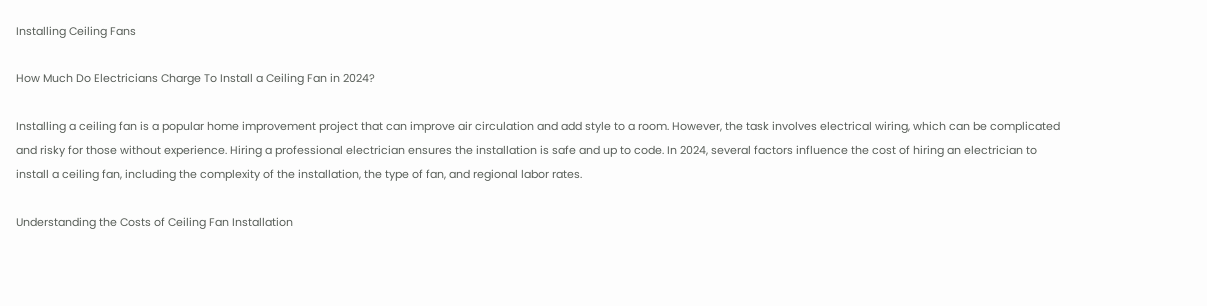Installing Ceiling Fans

How Much Do Electricians Charge To Install a Ceiling Fan in 2024?

Installing a ceiling fan is a popular home improvement project that can improve air circulation and add style to a room. However, the task involves electrical wiring, which can be complicated and risky for those without experience. Hiring a professional electrician ensures the installation is safe and up to code. In 2024, several factors influence the cost of hiring an electrician to install a ceiling fan, including the complexity of the installation, the type of fan, and regional labor rates.

Understanding the Costs of Ceiling Fan Installation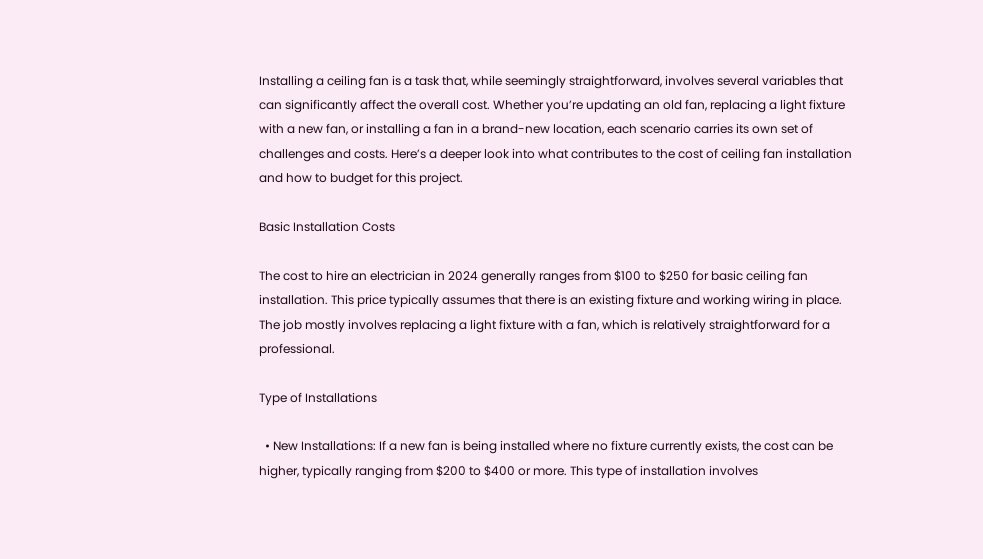Installing a ceiling fan is a task that, while seemingly straightforward, involves several variables that can significantly affect the overall cost. Whether you’re updating an old fan, replacing a light fixture with a new fan, or installing a fan in a brand-new location, each scenario carries its own set of challenges and costs. Here’s a deeper look into what contributes to the cost of ceiling fan installation and how to budget for this project.

Basic Installation Costs

The cost to hire an electrician in 2024 generally ranges from $100 to $250 for basic ceiling fan installation. This price typically assumes that there is an existing fixture and working wiring in place. The job mostly involves replacing a light fixture with a fan, which is relatively straightforward for a professional.

Type of Installations

  • New Installations: If a new fan is being installed where no fixture currently exists, the cost can be higher, typically ranging from $200 to $400 or more. This type of installation involves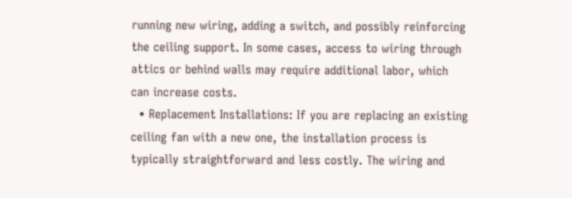running new wiring, adding a switch, and possibly reinforcing the ceiling support. In some cases, access to wiring through attics or behind walls may require additional labor, which can increase costs.
  • Replacement Installations: If you are replacing an existing ceiling fan with a new one, the installation process is typically straightforward and less costly. The wiring and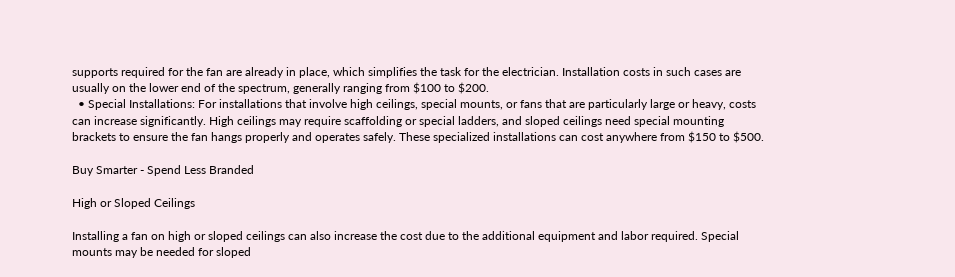supports required for the fan are already in place, which simplifies the task for the electrician. Installation costs in such cases are usually on the lower end of the spectrum, generally ranging from $100 to $200.
  • Special Installations: For installations that involve high ceilings, special mounts, or fans that are particularly large or heavy, costs can increase significantly. High ceilings may require scaffolding or special ladders, and sloped ceilings need special mounting brackets to ensure the fan hangs properly and operates safely. These specialized installations can cost anywhere from $150 to $500.

Buy Smarter - Spend Less Branded

High or Sloped Ceilings

Installing a fan on high or sloped ceilings can also increase the cost due to the additional equipment and labor required. Special mounts may be needed for sloped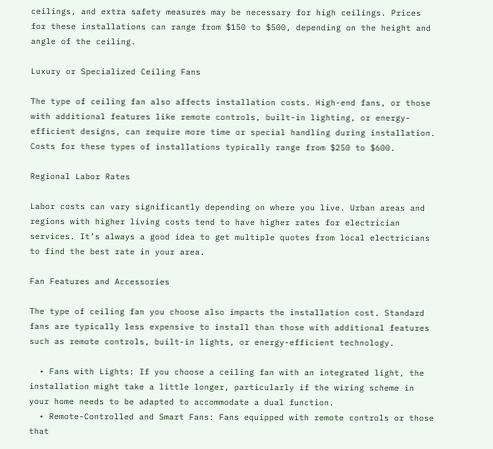ceilings, and extra safety measures may be necessary for high ceilings. Prices for these installations can range from $150 to $500, depending on the height and angle of the ceiling.

Luxury or Specialized Ceiling Fans

The type of ceiling fan also affects installation costs. High-end fans, or those with additional features like remote controls, built-in lighting, or energy-efficient designs, can require more time or special handling during installation. Costs for these types of installations typically range from $250 to $600.

Regional Labor Rates

Labor costs can vary significantly depending on where you live. Urban areas and regions with higher living costs tend to have higher rates for electrician services. It’s always a good idea to get multiple quotes from local electricians to find the best rate in your area.

Fan Features and Accessories

The type of ceiling fan you choose also impacts the installation cost. Standard fans are typically less expensive to install than those with additional features such as remote controls, built-in lights, or energy-efficient technology.

  • Fans with Lights: If you choose a ceiling fan with an integrated light, the installation might take a little longer, particularly if the wiring scheme in your home needs to be adapted to accommodate a dual function.
  • Remote-Controlled and Smart Fans: Fans equipped with remote controls or those that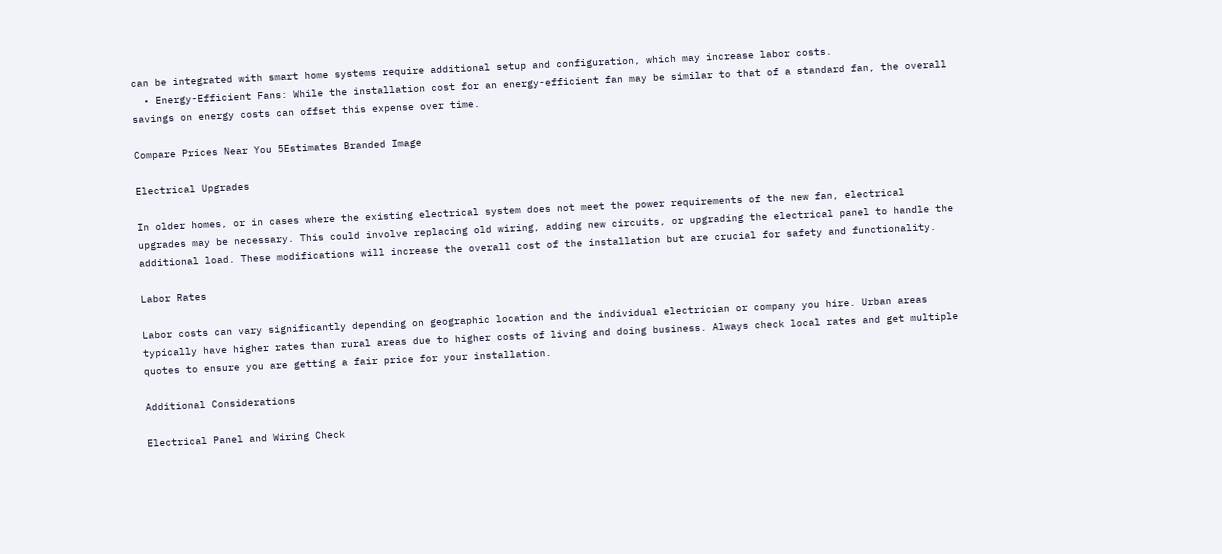can be integrated with smart home systems require additional setup and configuration, which may increase labor costs.
  • Energy-Efficient Fans: While the installation cost for an energy-efficient fan may be similar to that of a standard fan, the overall savings on energy costs can offset this expense over time.

Compare Prices Near You 5Estimates Branded Image

Electrical Upgrades

In older homes, or in cases where the existing electrical system does not meet the power requirements of the new fan, electrical upgrades may be necessary. This could involve replacing old wiring, adding new circuits, or upgrading the electrical panel to handle the additional load. These modifications will increase the overall cost of the installation but are crucial for safety and functionality.

Labor Rates

Labor costs can vary significantly depending on geographic location and the individual electrician or company you hire. Urban areas typically have higher rates than rural areas due to higher costs of living and doing business. Always check local rates and get multiple quotes to ensure you are getting a fair price for your installation.

Additional Considerations

Electrical Panel and Wiring Check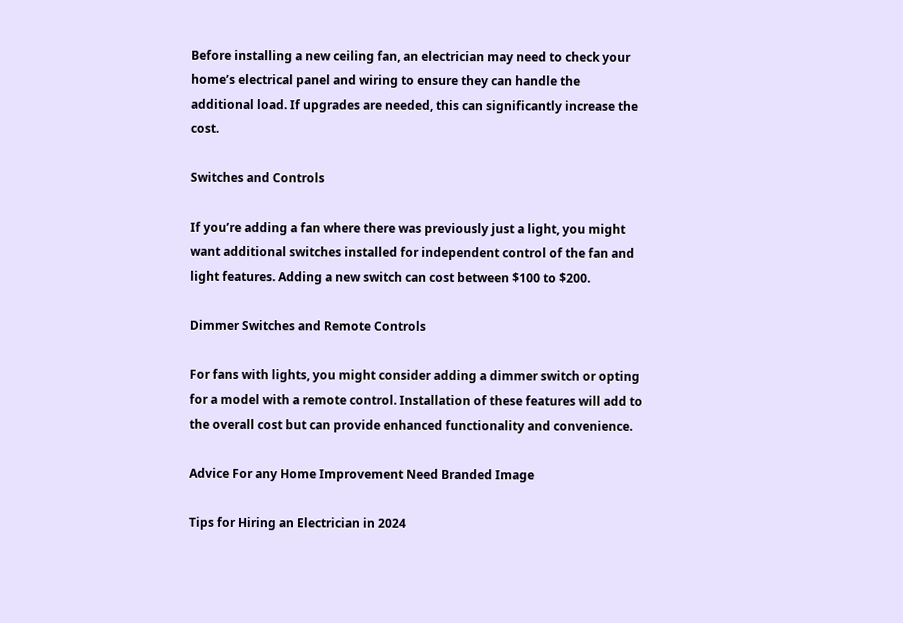Before installing a new ceiling fan, an electrician may need to check your home’s electrical panel and wiring to ensure they can handle the additional load. If upgrades are needed, this can significantly increase the cost.

Switches and Controls

If you’re adding a fan where there was previously just a light, you might want additional switches installed for independent control of the fan and light features. Adding a new switch can cost between $100 to $200.

Dimmer Switches and Remote Controls

For fans with lights, you might consider adding a dimmer switch or opting for a model with a remote control. Installation of these features will add to the overall cost but can provide enhanced functionality and convenience.

Advice For any Home Improvement Need Branded Image

Tips for Hiring an Electrician in 2024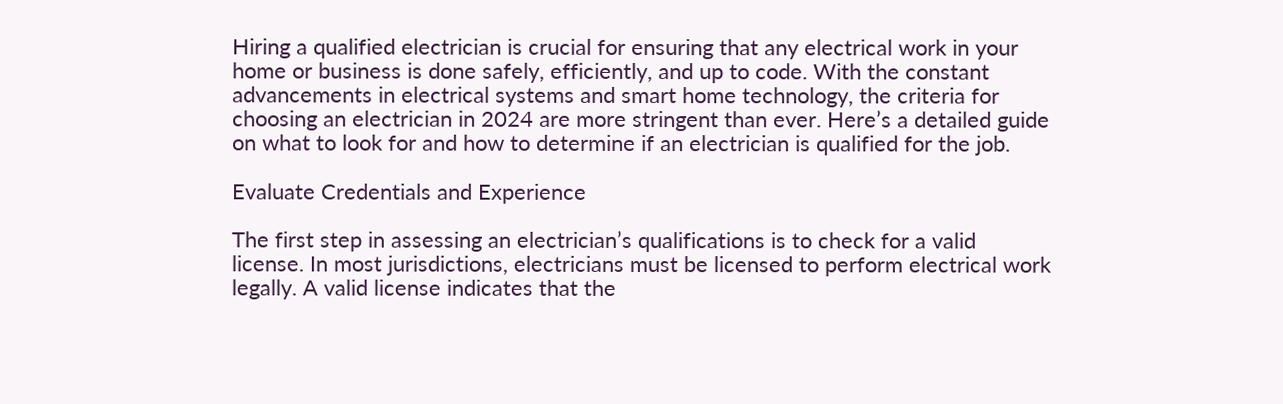Hiring a qualified electrician is crucial for ensuring that any electrical work in your home or business is done safely, efficiently, and up to code. With the constant advancements in electrical systems and smart home technology, the criteria for choosing an electrician in 2024 are more stringent than ever. Here’s a detailed guide on what to look for and how to determine if an electrician is qualified for the job.

Evaluate Credentials and Experience

The first step in assessing an electrician’s qualifications is to check for a valid license. In most jurisdictions, electricians must be licensed to perform electrical work legally. A valid license indicates that the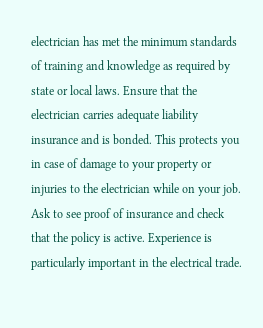electrician has met the minimum standards of training and knowledge as required by state or local laws. Ensure that the electrician carries adequate liability insurance and is bonded. This protects you in case of damage to your property or injuries to the electrician while on your job. Ask to see proof of insurance and check that the policy is active. Experience is particularly important in the electrical trade.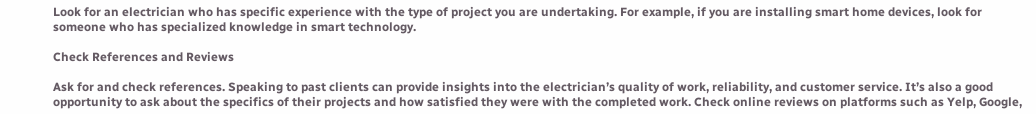Look for an electrician who has specific experience with the type of project you are undertaking. For example, if you are installing smart home devices, look for someone who has specialized knowledge in smart technology.

Check References and Reviews

Ask for and check references. Speaking to past clients can provide insights into the electrician’s quality of work, reliability, and customer service. It’s also a good opportunity to ask about the specifics of their projects and how satisfied they were with the completed work. Check online reviews on platforms such as Yelp, Google,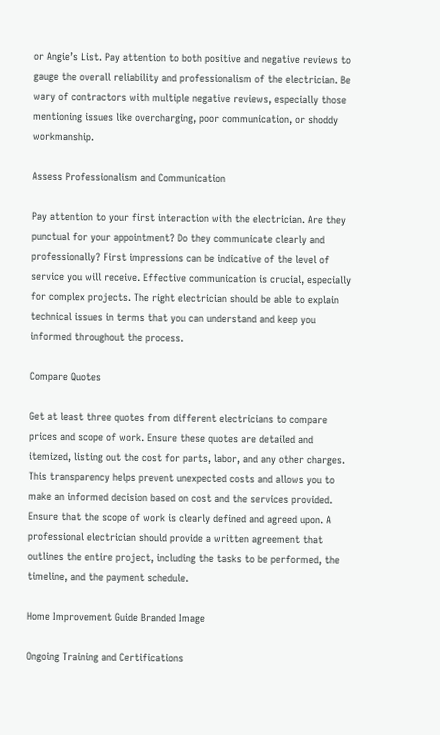or Angie’s List. Pay attention to both positive and negative reviews to gauge the overall reliability and professionalism of the electrician. Be wary of contractors with multiple negative reviews, especially those mentioning issues like overcharging, poor communication, or shoddy workmanship.

Assess Professionalism and Communication

Pay attention to your first interaction with the electrician. Are they punctual for your appointment? Do they communicate clearly and professionally? First impressions can be indicative of the level of service you will receive. Effective communication is crucial, especially for complex projects. The right electrician should be able to explain technical issues in terms that you can understand and keep you informed throughout the process.

Compare Quotes

Get at least three quotes from different electricians to compare prices and scope of work. Ensure these quotes are detailed and itemized, listing out the cost for parts, labor, and any other charges. This transparency helps prevent unexpected costs and allows you to make an informed decision based on cost and the services provided. Ensure that the scope of work is clearly defined and agreed upon. A professional electrician should provide a written agreement that outlines the entire project, including the tasks to be performed, the timeline, and the payment schedule.

Home Improvement Guide Branded Image

Ongoing Training and Certifications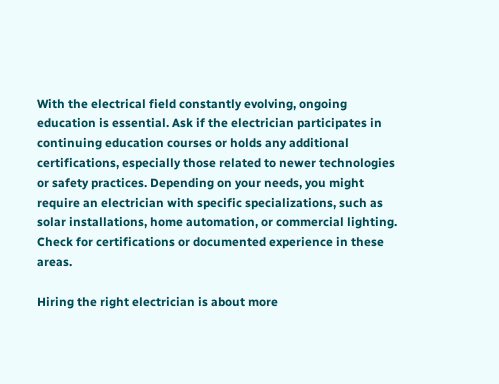With the electrical field constantly evolving, ongoing education is essential. Ask if the electrician participates in continuing education courses or holds any additional certifications, especially those related to newer technologies or safety practices. Depending on your needs, you might require an electrician with specific specializations, such as solar installations, home automation, or commercial lighting. Check for certifications or documented experience in these areas.

Hiring the right electrician is about more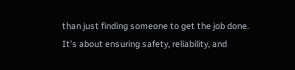than just finding someone to get the job done. It’s about ensuring safety, reliability, and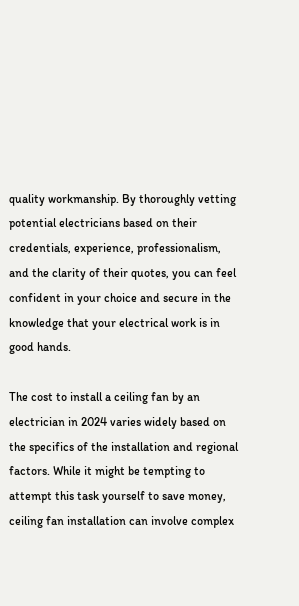quality workmanship. By thoroughly vetting potential electricians based on their credentials, experience, professionalism, and the clarity of their quotes, you can feel confident in your choice and secure in the knowledge that your electrical work is in good hands.

The cost to install a ceiling fan by an electrician in 2024 varies widely based on the specifics of the installation and regional factors. While it might be tempting to attempt this task yourself to save money, ceiling fan installation can involve complex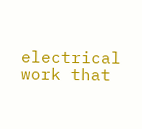electrical work that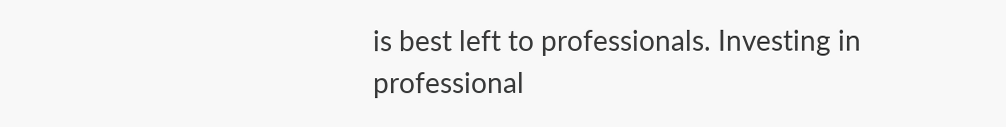is best left to professionals. Investing in professional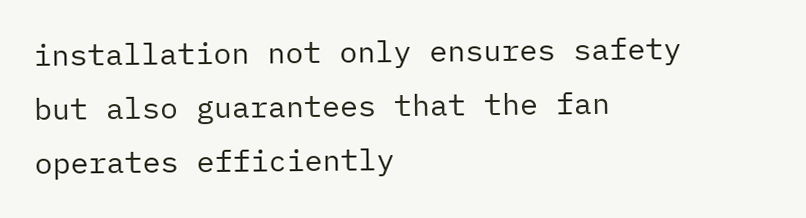installation not only ensures safety but also guarantees that the fan operates efficiently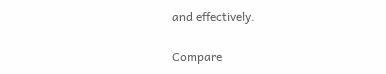and effectively.

Compare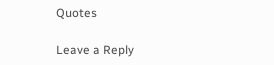Quotes

Leave a Reply